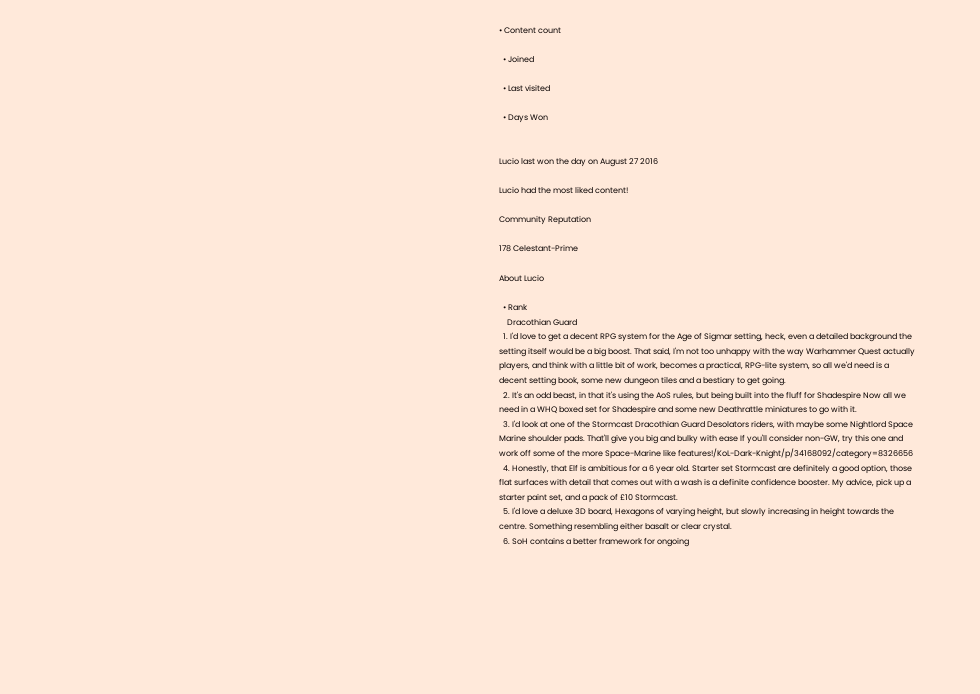• Content count

  • Joined

  • Last visited

  • Days Won


Lucio last won the day on August 27 2016

Lucio had the most liked content!

Community Reputation

178 Celestant-Prime

About Lucio

  • Rank
    Dracothian Guard
  1. I'd love to get a decent RPG system for the Age of Sigmar setting, heck, even a detailed background the setting itself would be a big boost. That said, I'm not too unhappy with the way Warhammer Quest actually players, and think with a little bit of work, becomes a practical, RPG-lite system, so all we'd need is a decent setting book, some new dungeon tiles and a bestiary to get going.
  2. It's an odd beast, in that it's using the AoS rules, but being built into the fluff for Shadespire Now all we need in a WHQ boxed set for Shadespire and some new Deathrattle miniatures to go with it.
  3. I'd look at one of the Stormcast Dracothian Guard Desolators riders, with maybe some Nightlord Space Marine shoulder pads. That'll give you big and bulky with ease If you'll consider non-GW, try this one and work off some of the more Space-Marine like features!/KoL-Dark-Knight/p/34168092/category=8326656
  4. Honestly, that Elf is ambitious for a 6 year old. Starter set Stormcast are definitely a good option, those flat surfaces with detail that comes out with a wash is a definite confidence booster. My advice, pick up a starter paint set, and a pack of £10 Stormcast.
  5. I'd love a deluxe 3D board, Hexagons of varying height, but slowly increasing in height towards the centre. Something resembling either basalt or clear crystal.
  6. SoH contains a better framework for ongoing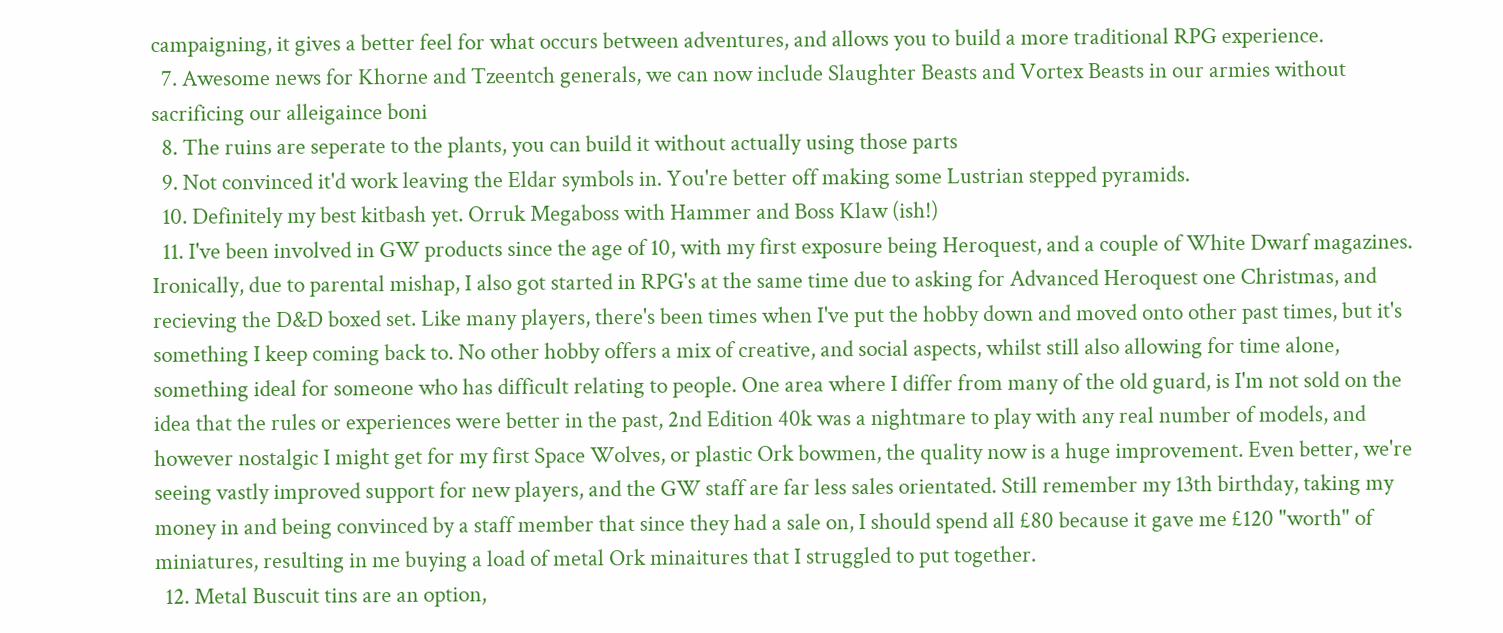campaigning, it gives a better feel for what occurs between adventures, and allows you to build a more traditional RPG experience.
  7. Awesome news for Khorne and Tzeentch generals, we can now include Slaughter Beasts and Vortex Beasts in our armies without sacrificing our alleigaince boni
  8. The ruins are seperate to the plants, you can build it without actually using those parts
  9. Not convinced it'd work leaving the Eldar symbols in. You're better off making some Lustrian stepped pyramids.
  10. Definitely my best kitbash yet. Orruk Megaboss with Hammer and Boss Klaw (ish!)
  11. I've been involved in GW products since the age of 10, with my first exposure being Heroquest, and a couple of White Dwarf magazines. Ironically, due to parental mishap, I also got started in RPG's at the same time due to asking for Advanced Heroquest one Christmas, and recieving the D&D boxed set. Like many players, there's been times when I've put the hobby down and moved onto other past times, but it's something I keep coming back to. No other hobby offers a mix of creative, and social aspects, whilst still also allowing for time alone, something ideal for someone who has difficult relating to people. One area where I differ from many of the old guard, is I'm not sold on the idea that the rules or experiences were better in the past, 2nd Edition 40k was a nightmare to play with any real number of models, and however nostalgic I might get for my first Space Wolves, or plastic Ork bowmen, the quality now is a huge improvement. Even better, we're seeing vastly improved support for new players, and the GW staff are far less sales orientated. Still remember my 13th birthday, taking my money in and being convinced by a staff member that since they had a sale on, I should spend all £80 because it gave me £120 "worth" of miniatures, resulting in me buying a load of metal Ork minaitures that I struggled to put together.
  12. Metal Buscuit tins are an option,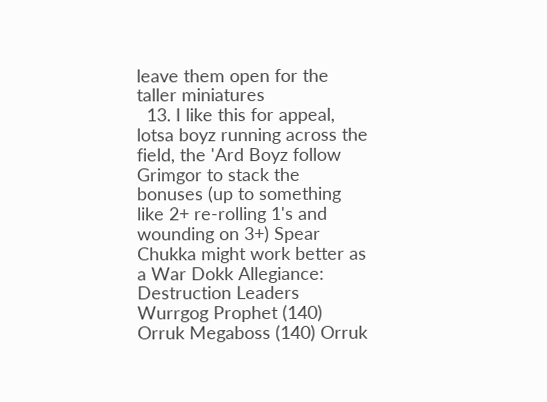leave them open for the taller miniatures
  13. I like this for appeal, lotsa boyz running across the field, the 'Ard Boyz follow Grimgor to stack the bonuses (up to something like 2+ re-rolling 1's and wounding on 3+) Spear Chukka might work better as a War Dokk Allegiance: Destruction Leaders Wurrgog Prophet (140) Orruk Megaboss (140) Orruk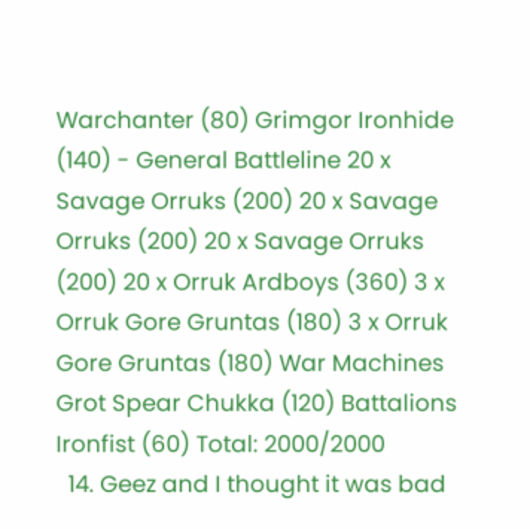Warchanter (80) Grimgor Ironhide (140) - General Battleline 20 x Savage Orruks (200) 20 x Savage Orruks (200) 20 x Savage Orruks (200) 20 x Orruk Ardboys (360) 3 x Orruk Gore Gruntas (180) 3 x Orruk Gore Gruntas (180) War Machines Grot Spear Chukka (120) Battalions Ironfist (60) Total: 2000/2000
  14. Geez and I thought it was bad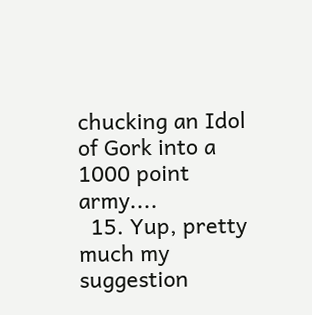chucking an Idol of Gork into a 1000 point army....
  15. Yup, pretty much my suggestion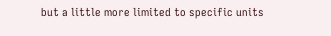but a little more limited to specific units